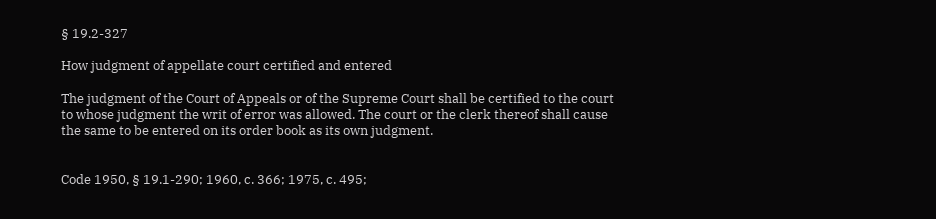§ 19.2-327

How judgment of appellate court certified and entered

The judgment of the Court of Appeals or of the Supreme Court shall be certified to the court to whose judgment the writ of error was allowed. The court or the clerk thereof shall cause the same to be entered on its order book as its own judgment.


Code 1950, § 19.1-290; 1960, c. 366; 1975, c. 495;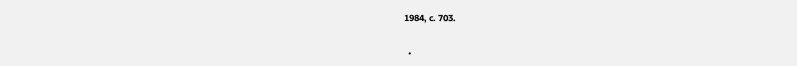1984, c. 703.


  •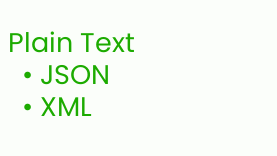Plain Text
  • JSON
  • XML